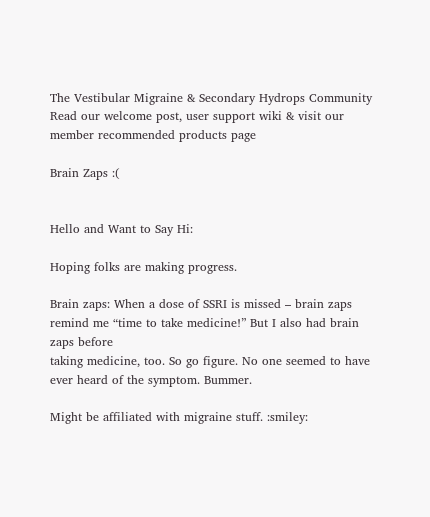The Vestibular Migraine & Secondary Hydrops Community
Read our welcome post, user support wiki & visit our member recommended products page

Brain Zaps :(


Hello and Want to Say Hi:

Hoping folks are making progress.

Brain zaps: When a dose of SSRI is missed – brain zaps remind me “time to take medicine!” But I also had brain zaps before
taking medicine, too. So go figure. No one seemed to have ever heard of the symptom. Bummer.

Might be affiliated with migraine stuff. :smiley: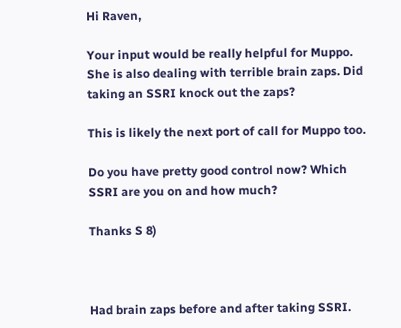Hi Raven,

Your input would be really helpful for Muppo. She is also dealing with terrible brain zaps. Did taking an SSRI knock out the zaps?

This is likely the next port of call for Muppo too.

Do you have pretty good control now? Which SSRI are you on and how much?

Thanks S 8)



Had brain zaps before and after taking SSRI.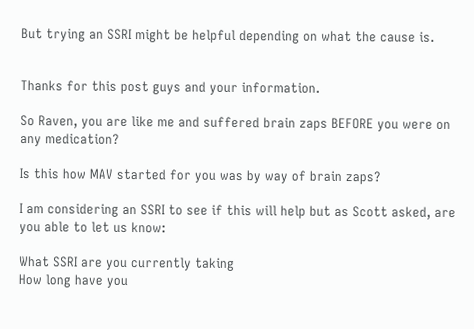But trying an SSRI might be helpful depending on what the cause is.


Thanks for this post guys and your information.

So Raven, you are like me and suffered brain zaps BEFORE you were on any medication?

Is this how MAV started for you was by way of brain zaps?

I am considering an SSRI to see if this will help but as Scott asked, are you able to let us know:

What SSRI are you currently taking
How long have you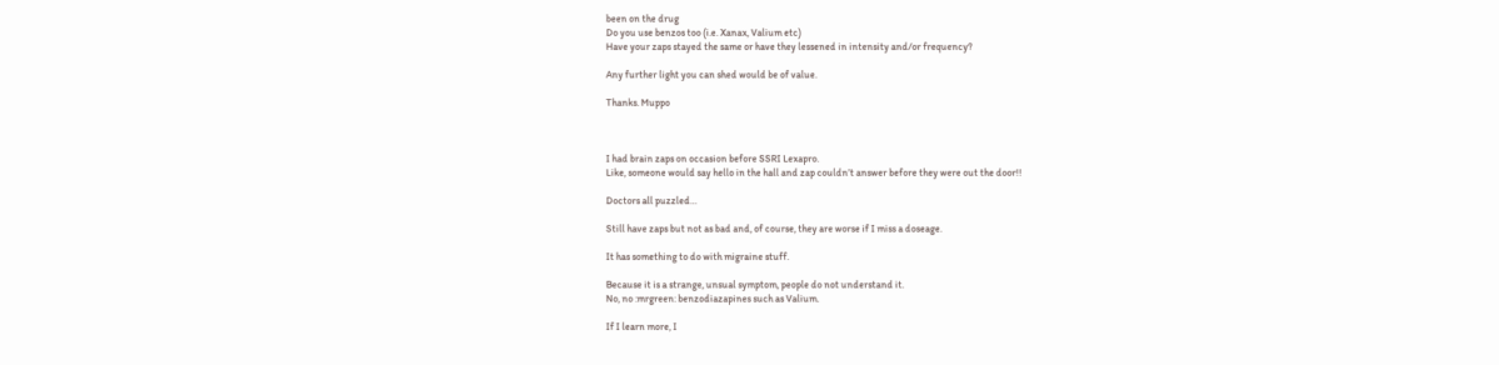been on the drug
Do you use benzos too (i.e. Xanax, Valium etc)
Have your zaps stayed the same or have they lessened in intensity and/or frequency?

Any further light you can shed would be of value.

Thanks. Muppo



I had brain zaps on occasion before SSRI Lexapro.
Like, someone would say hello in the hall and zap couldn’t answer before they were out the door!!

Doctors all puzzled…

Still have zaps but not as bad and, of course, they are worse if I miss a doseage.

It has something to do with migraine stuff.

Because it is a strange, unsual symptom, people do not understand it.
No, no :mrgreen: benzodiazapines such as Valium.

If I learn more, I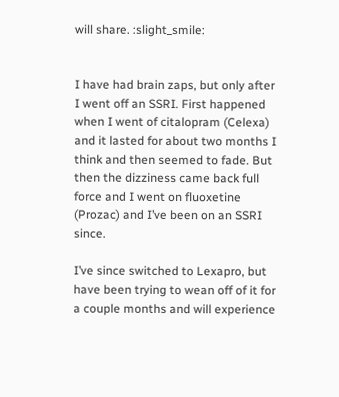will share. :slight_smile:


I have had brain zaps, but only after I went off an SSRI. First happened when I went of citalopram (Celexa) and it lasted for about two months I think and then seemed to fade. But then the dizziness came back full force and I went on fluoxetine (Prozac) and I’ve been on an SSRI since.

I’ve since switched to Lexapro, but have been trying to wean off of it for a couple months and will experience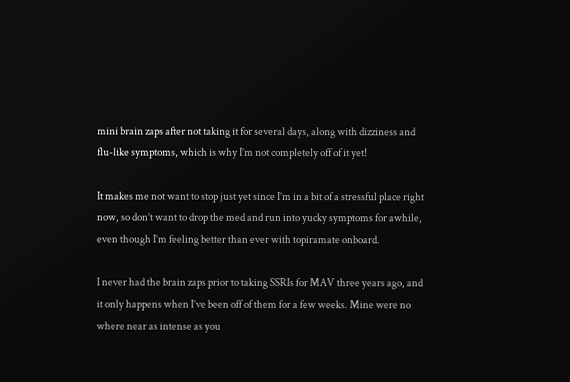mini brain zaps after not taking it for several days, along with dizziness and flu-like symptoms, which is why I’m not completely off of it yet!

It makes me not want to stop just yet since I’m in a bit of a stressful place right now, so don’t want to drop the med and run into yucky symptoms for awhile, even though I’m feeling better than ever with topiramate onboard.

I never had the brain zaps prior to taking SSRIs for MAV three years ago, and it only happens when I’ve been off of them for a few weeks. Mine were no where near as intense as you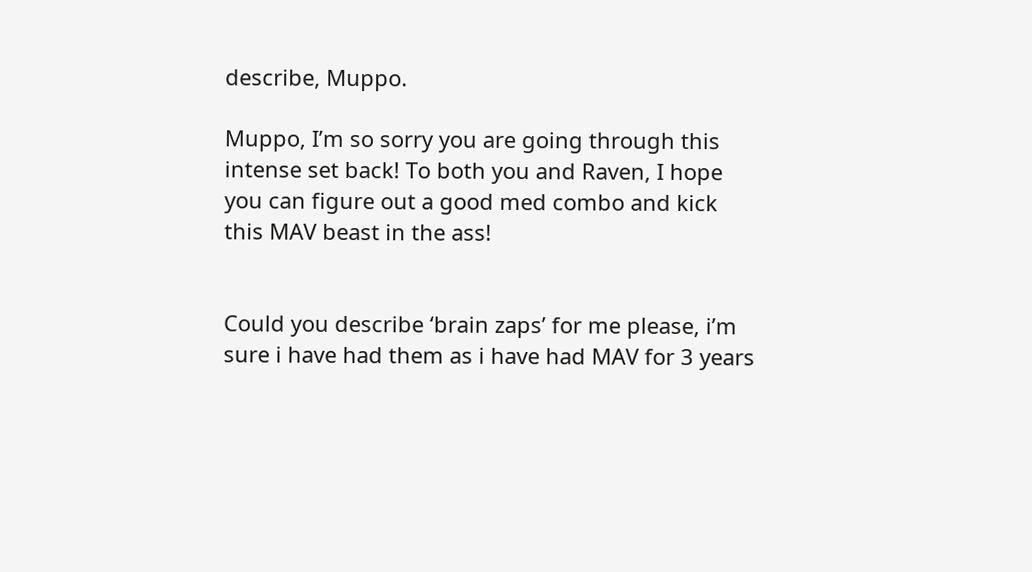describe, Muppo.

Muppo, I’m so sorry you are going through this intense set back! To both you and Raven, I hope you can figure out a good med combo and kick this MAV beast in the ass!


Could you describe ‘brain zaps’ for me please, i’m sure i have had them as i have had MAV for 3 years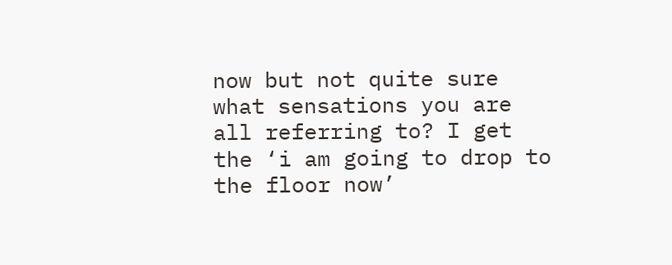now but not quite sure what sensations you are all referring to? I get the ‘i am going to drop to the floor now’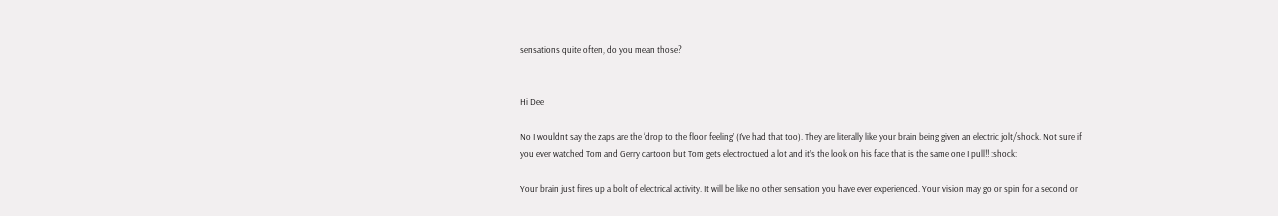sensations quite often, do you mean those?


Hi Dee

No I wouldnt say the zaps are the ‘drop to the floor feeling’ (I’ve had that too). They are literally like your brain being given an electric jolt/shock. Not sure if you ever watched Tom and Gerry cartoon but Tom gets electroctued a lot and it’s the look on his face that is the same one I pull!! :shock:

Your brain just fires up a bolt of electrical activity. It will be like no other sensation you have ever experienced. Your vision may go or spin for a second or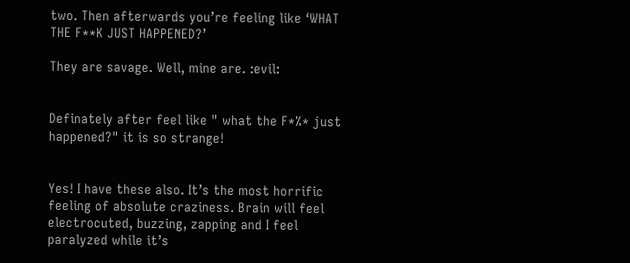two. Then afterwards you’re feeling like ‘WHAT THE F**K JUST HAPPENED?’

They are savage. Well, mine are. :evil:


Definately after feel like " what the F*%* just happened?" it is so strange!


Yes! I have these also. It’s the most horrific feeling of absolute craziness. Brain will feel electrocuted, buzzing, zapping and I feel paralyzed while it’s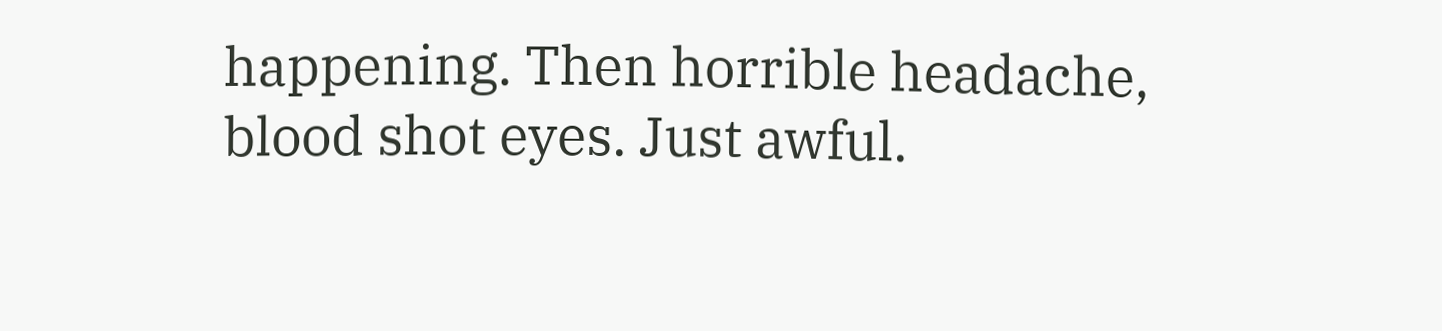happening. Then horrible headache, blood shot eyes. Just awful.